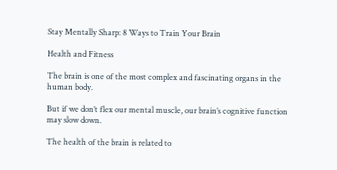Stay Mentally Sharp: 8 Ways to Train Your Brain

Health and Fitness

The brain is one of the most complex and fascinating organs in the human body.

But if we don’t flex our mental muscle, our brain’s cognitive function may slow down.

The health of the brain is related to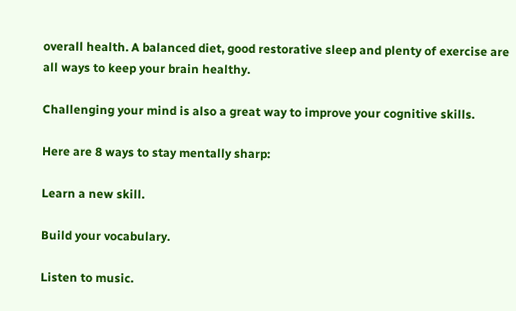overall health. A balanced diet, good restorative sleep and plenty of exercise are all ways to keep your brain healthy.

Challenging your mind is also a great way to improve your cognitive skills.

Here are 8 ways to stay mentally sharp:

Learn a new skill.

Build your vocabulary.

Listen to music.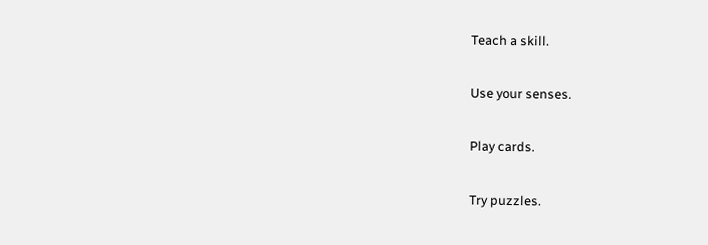Teach a skill.

Use your senses.

Play cards.

Try puzzles.